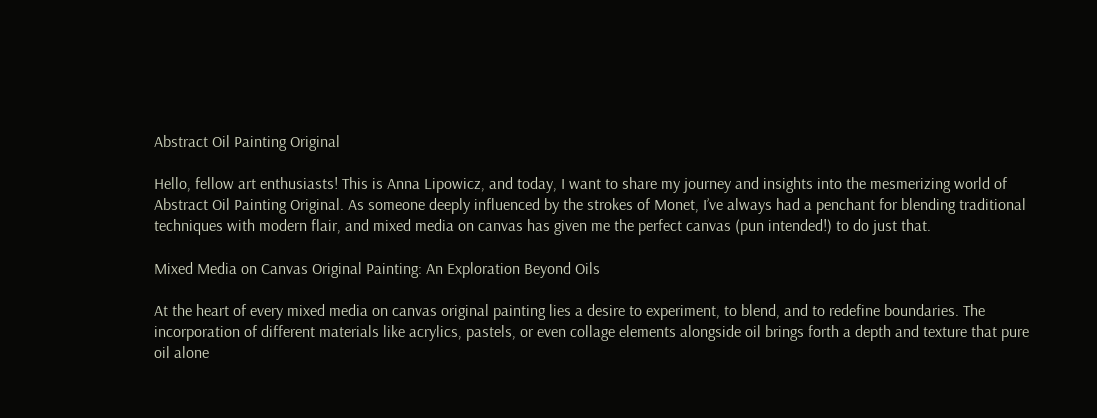Abstract Oil Painting Original

Hello, fellow art enthusiasts! This is Anna Lipowicz, and today, I want to share my journey and insights into the mesmerizing world of Abstract Oil Painting Original. As someone deeply influenced by the strokes of Monet, I’ve always had a penchant for blending traditional techniques with modern flair, and mixed media on canvas has given me the perfect canvas (pun intended!) to do just that.

Mixed Media on Canvas Original Painting: An Exploration Beyond Oils

At the heart of every mixed media on canvas original painting lies a desire to experiment, to blend, and to redefine boundaries. The incorporation of different materials like acrylics, pastels, or even collage elements alongside oil brings forth a depth and texture that pure oil alone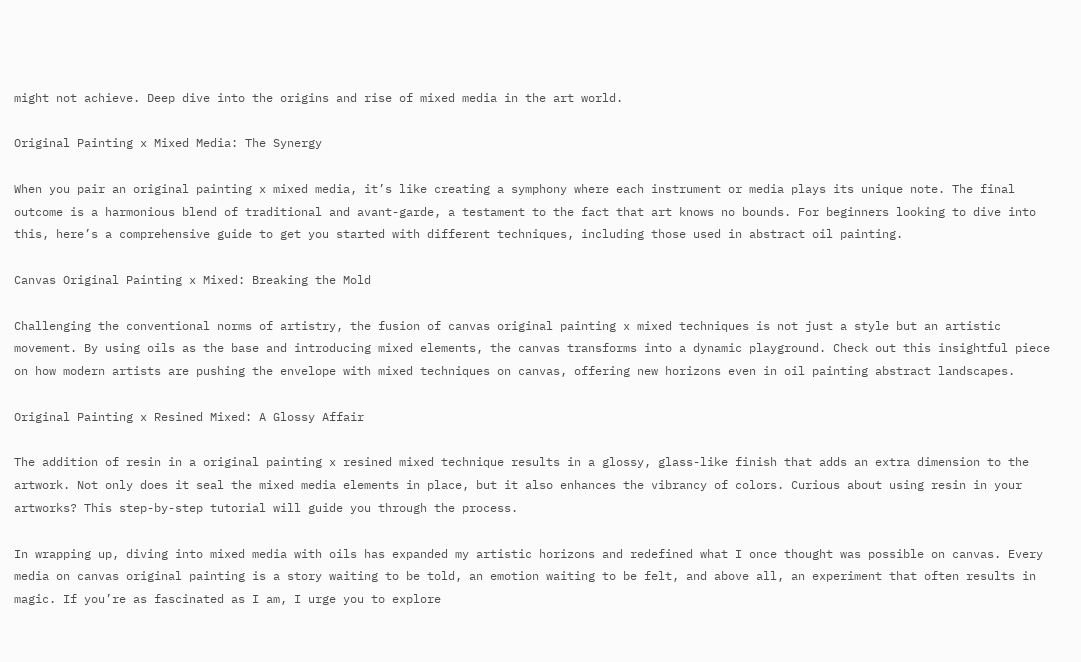might not achieve. Deep dive into the origins and rise of mixed media in the art world.

Original Painting x Mixed Media: The Synergy

When you pair an original painting x mixed media, it’s like creating a symphony where each instrument or media plays its unique note. The final outcome is a harmonious blend of traditional and avant-garde, a testament to the fact that art knows no bounds. For beginners looking to dive into this, here’s a comprehensive guide to get you started with different techniques, including those used in abstract oil painting.

Canvas Original Painting x Mixed: Breaking the Mold

Challenging the conventional norms of artistry, the fusion of canvas original painting x mixed techniques is not just a style but an artistic movement. By using oils as the base and introducing mixed elements, the canvas transforms into a dynamic playground. Check out this insightful piece on how modern artists are pushing the envelope with mixed techniques on canvas, offering new horizons even in oil painting abstract landscapes.

Original Painting x Resined Mixed: A Glossy Affair

The addition of resin in a original painting x resined mixed technique results in a glossy, glass-like finish that adds an extra dimension to the artwork. Not only does it seal the mixed media elements in place, but it also enhances the vibrancy of colors. Curious about using resin in your artworks? This step-by-step tutorial will guide you through the process.

In wrapping up, diving into mixed media with oils has expanded my artistic horizons and redefined what I once thought was possible on canvas. Every media on canvas original painting is a story waiting to be told, an emotion waiting to be felt, and above all, an experiment that often results in magic. If you’re as fascinated as I am, I urge you to explore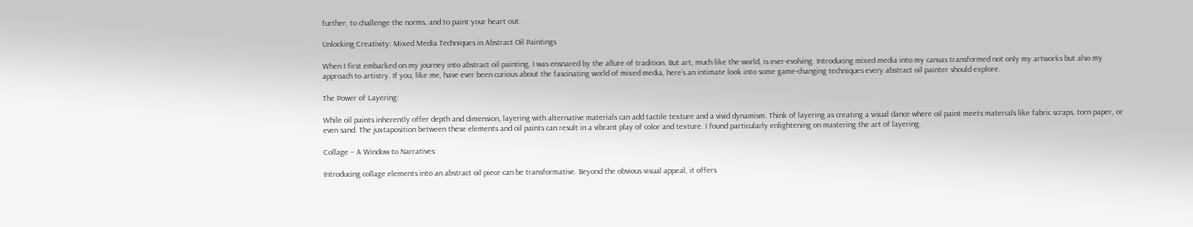further, to challenge the norms, and to paint your heart out.

Unlocking Creativity: Mixed Media Techniques in Abstract Oil Paintings

When I first embarked on my journey into abstract oil painting, I was ensnared by the allure of tradition. But art, much like the world, is ever-evolving. Introducing mixed media into my canvas transformed not only my artworks but also my approach to artistry. If you, like me, have ever been curious about the fascinating world of mixed media, here’s an intimate look into some game-changing techniques every abstract oil painter should explore.

The Power of Layering:

While oil paints inherently offer depth and dimension, layering with alternative materials can add tactile texture and a vivid dynamism. Think of layering as creating a visual dance where oil paint meets materials like fabric scraps, torn paper, or even sand. The juxtaposition between these elements and oil paints can result in a vibrant play of color and texture. I found particularly enlightening on mastering the art of layering.

Collage – A Window to Narratives:

Introducing collage elements into an abstract oil piece can be transformative. Beyond the obvious visual appeal, it offers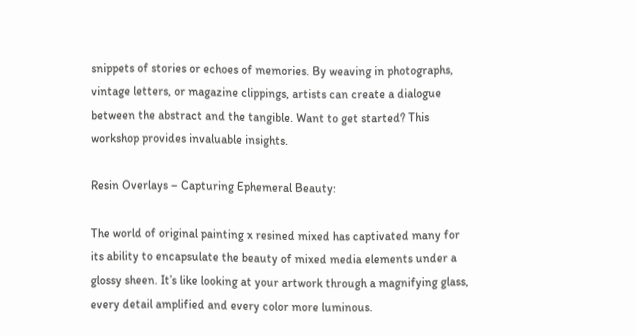snippets of stories or echoes of memories. By weaving in photographs, vintage letters, or magazine clippings, artists can create a dialogue between the abstract and the tangible. Want to get started? This workshop provides invaluable insights.

Resin Overlays – Capturing Ephemeral Beauty:

The world of original painting x resined mixed has captivated many for its ability to encapsulate the beauty of mixed media elements under a glossy sheen. It’s like looking at your artwork through a magnifying glass, every detail amplified and every color more luminous.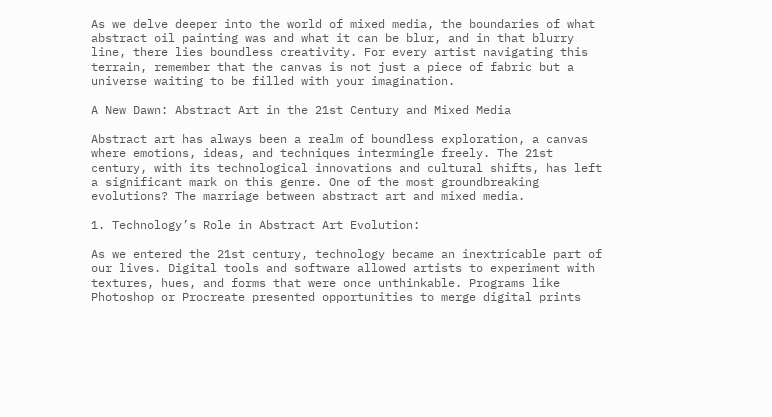As we delve deeper into the world of mixed media, the boundaries of what abstract oil painting was and what it can be blur, and in that blurry line, there lies boundless creativity. For every artist navigating this terrain, remember that the canvas is not just a piece of fabric but a universe waiting to be filled with your imagination.

A New Dawn: Abstract Art in the 21st Century and Mixed Media

Abstract art has always been a realm of boundless exploration, a canvas where emotions, ideas, and techniques intermingle freely. The 21st century, with its technological innovations and cultural shifts, has left a significant mark on this genre. One of the most groundbreaking evolutions? The marriage between abstract art and mixed media.

1. Technology’s Role in Abstract Art Evolution:

As we entered the 21st century, technology became an inextricable part of our lives. Digital tools and software allowed artists to experiment with textures, hues, and forms that were once unthinkable. Programs like Photoshop or Procreate presented opportunities to merge digital prints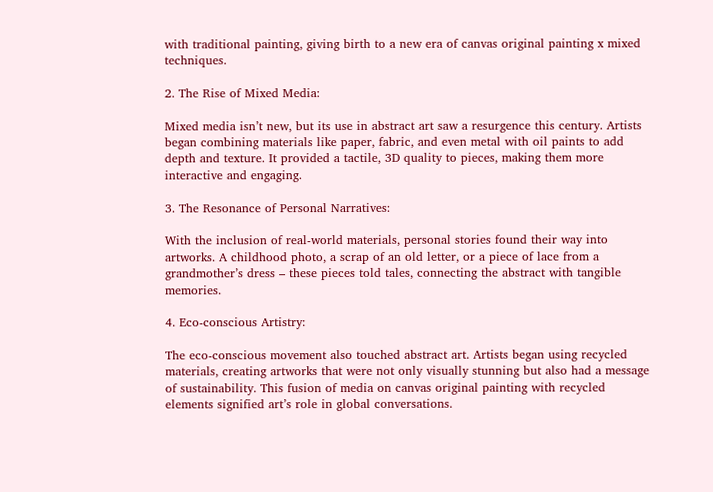with traditional painting, giving birth to a new era of canvas original painting x mixed techniques.

2. The Rise of Mixed Media:

Mixed media isn’t new, but its use in abstract art saw a resurgence this century. Artists began combining materials like paper, fabric, and even metal with oil paints to add depth and texture. It provided a tactile, 3D quality to pieces, making them more interactive and engaging.

3. The Resonance of Personal Narratives:

With the inclusion of real-world materials, personal stories found their way into artworks. A childhood photo, a scrap of an old letter, or a piece of lace from a grandmother’s dress – these pieces told tales, connecting the abstract with tangible memories.

4. Eco-conscious Artistry:

The eco-conscious movement also touched abstract art. Artists began using recycled materials, creating artworks that were not only visually stunning but also had a message of sustainability. This fusion of media on canvas original painting with recycled elements signified art’s role in global conversations.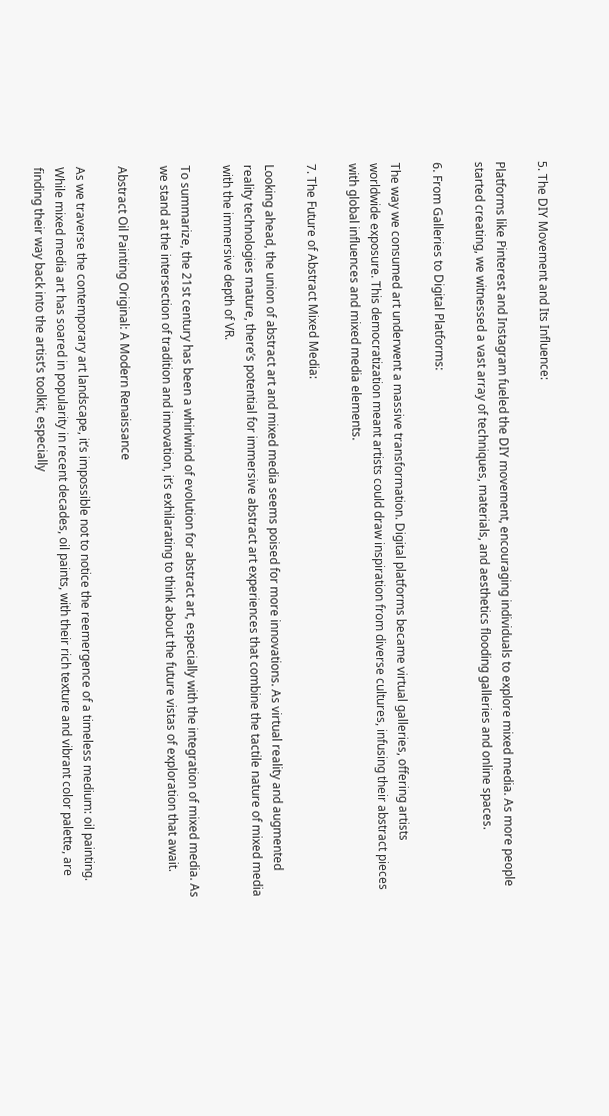5. The DIY Movement and Its Influence:

Platforms like Pinterest and Instagram fueled the DIY movement, encouraging individuals to explore mixed media. As more people started creating, we witnessed a vast array of techniques, materials, and aesthetics flooding galleries and online spaces.

6. From Galleries to Digital Platforms:

The way we consumed art underwent a massive transformation. Digital platforms became virtual galleries, offering artists worldwide exposure. This democratization meant artists could draw inspiration from diverse cultures, infusing their abstract pieces with global influences and mixed media elements.

7. The Future of Abstract Mixed Media:

Looking ahead, the union of abstract art and mixed media seems poised for more innovations. As virtual reality and augmented reality technologies mature, there’s potential for immersive abstract art experiences that combine the tactile nature of mixed media with the immersive depth of VR.

To summarize, the 21st century has been a whirlwind of evolution for abstract art, especially with the integration of mixed media. As we stand at the intersection of tradition and innovation, it’s exhilarating to think about the future vistas of exploration that await.

Abstract Oil Painting Original: A Modern Renaissance

As we traverse the contemporary art landscape, it’s impossible not to notice the reemergence of a timeless medium: oil painting. While mixed media art has soared in popularity in recent decades, oil paints, with their rich texture and vibrant color palette, are finding their way back into the artist’s toolkit, especially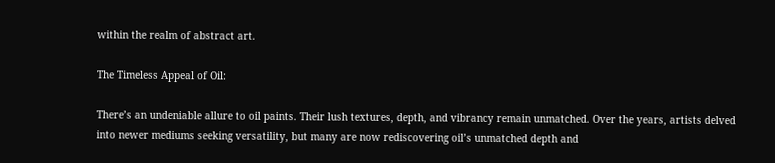within the realm of abstract art.

The Timeless Appeal of Oil:

There’s an undeniable allure to oil paints. Their lush textures, depth, and vibrancy remain unmatched. Over the years, artists delved into newer mediums seeking versatility, but many are now rediscovering oil’s unmatched depth and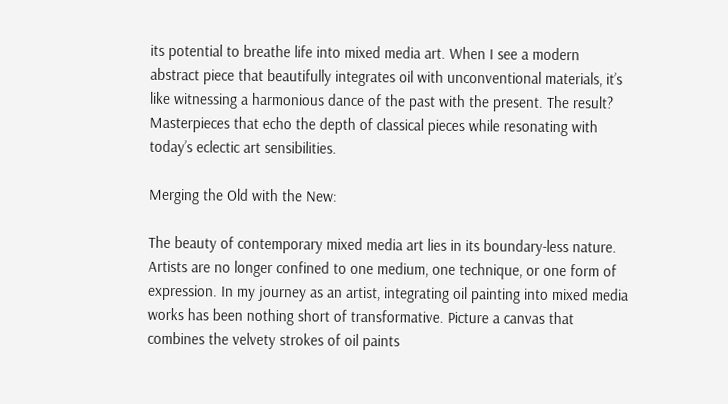its potential to breathe life into mixed media art. When I see a modern abstract piece that beautifully integrates oil with unconventional materials, it’s like witnessing a harmonious dance of the past with the present. The result? Masterpieces that echo the depth of classical pieces while resonating with today’s eclectic art sensibilities.

Merging the Old with the New:

The beauty of contemporary mixed media art lies in its boundary-less nature. Artists are no longer confined to one medium, one technique, or one form of expression. In my journey as an artist, integrating oil painting into mixed media works has been nothing short of transformative. Picture a canvas that combines the velvety strokes of oil paints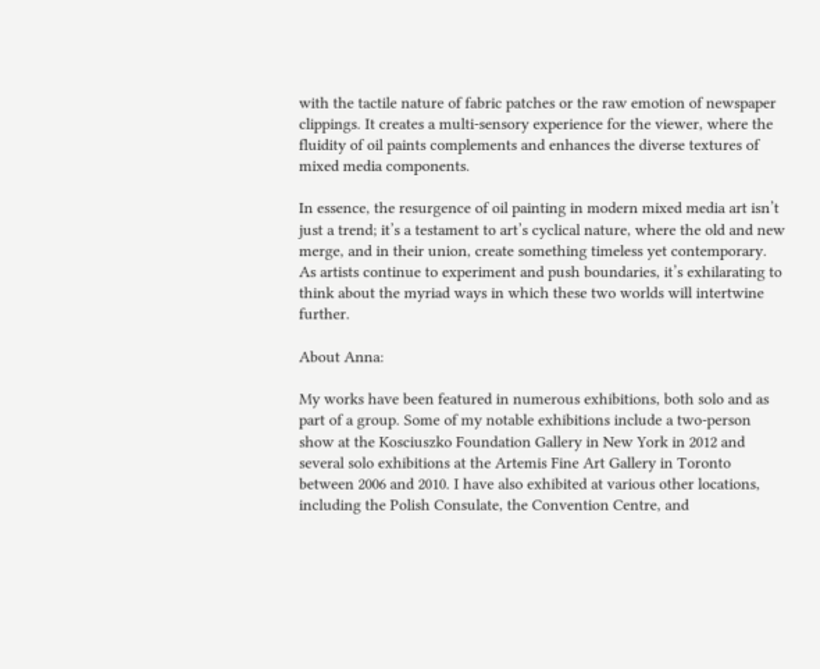with the tactile nature of fabric patches or the raw emotion of newspaper clippings. It creates a multi-sensory experience for the viewer, where the fluidity of oil paints complements and enhances the diverse textures of mixed media components.

In essence, the resurgence of oil painting in modern mixed media art isn’t just a trend; it’s a testament to art’s cyclical nature, where the old and new merge, and in their union, create something timeless yet contemporary. As artists continue to experiment and push boundaries, it’s exhilarating to think about the myriad ways in which these two worlds will intertwine further.

About Anna:

My works have been featured in numerous exhibitions, both solo and as part of a group. Some of my notable exhibitions include a two-person show at the Kosciuszko Foundation Gallery in New York in 2012 and several solo exhibitions at the Artemis Fine Art Gallery in Toronto between 2006 and 2010. I have also exhibited at various other locations, including the Polish Consulate, the Convention Centre, and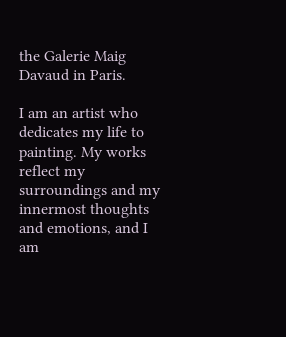the Galerie Maig Davaud in Paris.

I am an artist who dedicates my life to painting. My works reflect my surroundings and my innermost thoughts and emotions, and I am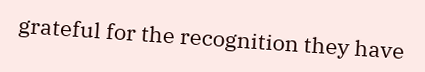grateful for the recognition they have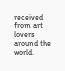received from art lovers around the world.